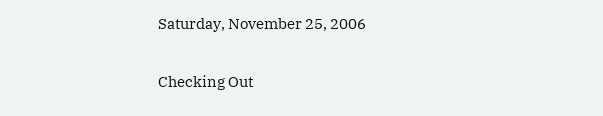Saturday, November 25, 2006

Checking Out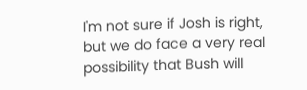I'm not sure if Josh is right, but we do face a very real possibility that Bush will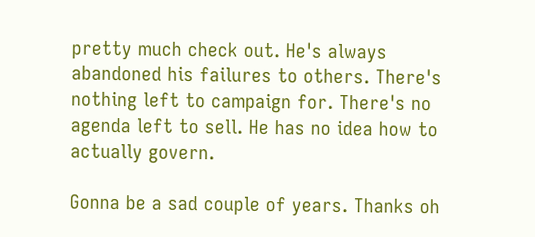pretty much check out. He's always abandoned his failures to others. There's nothing left to campaign for. There's no agenda left to sell. He has no idea how to actually govern.

Gonna be a sad couple of years. Thanks oh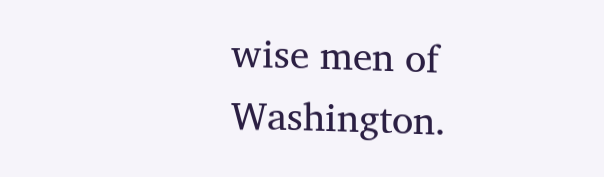wise men of Washington.